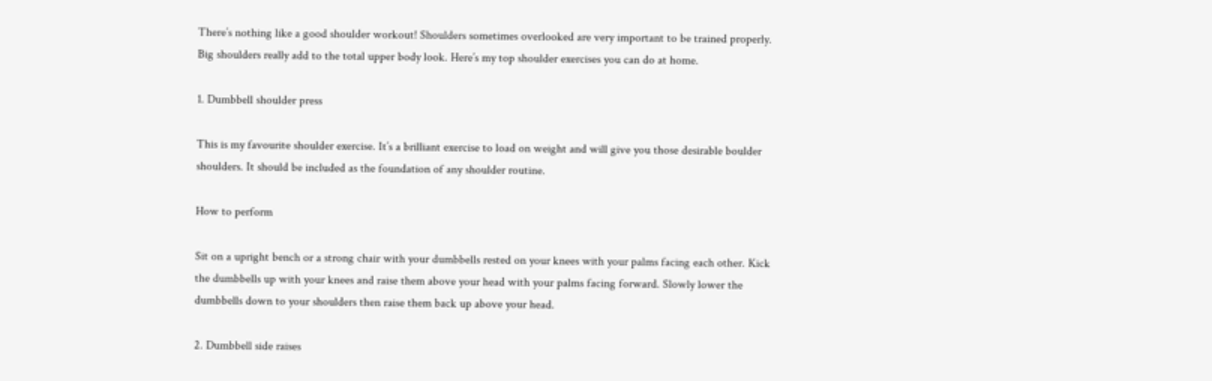There’s nothing like a good shoulder workout! Shoulders sometimes overlooked are very important to be trained properly. Big shoulders really add to the total upper body look. Here’s my top shoulder exercises you can do at home.

1. Dumbbell shoulder press

This is my favourite shoulder exercise. It’s a brilliant exercise to load on weight and will give you those desirable boulder shoulders. It should be included as the foundation of any shoulder routine.

How to perform

Sit on a upright bench or a strong chair with your dumbbells rested on your knees with your palms facing each other. Kick the dumbbells up with your knees and raise them above your head with your palms facing forward. Slowly lower the dumbbells down to your shoulders then raise them back up above your head.

2. Dumbbell side raises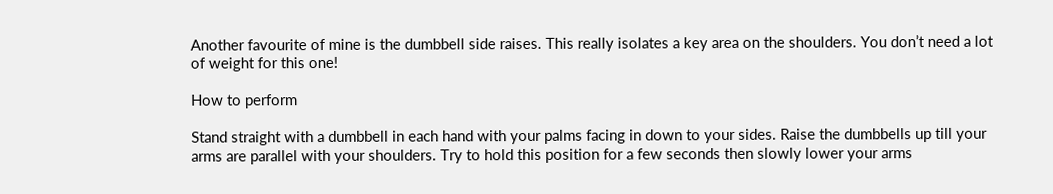Another favourite of mine is the dumbbell side raises. This really isolates a key area on the shoulders. You don’t need a lot of weight for this one!

How to perform

Stand straight with a dumbbell in each hand with your palms facing in down to your sides. Raise the dumbbells up till your arms are parallel with your shoulders. Try to hold this position for a few seconds then slowly lower your arms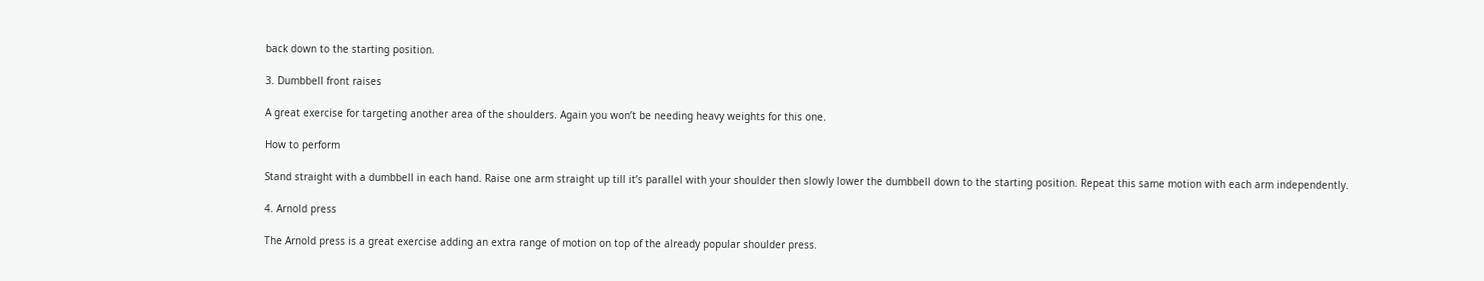back down to the starting position.

3. Dumbbell front raises

A great exercise for targeting another area of the shoulders. Again you won’t be needing heavy weights for this one.

How to perform

Stand straight with a dumbbell in each hand. Raise one arm straight up till it’s parallel with your shoulder then slowly lower the dumbbell down to the starting position. Repeat this same motion with each arm independently.

4. Arnold press

The Arnold press is a great exercise adding an extra range of motion on top of the already popular shoulder press.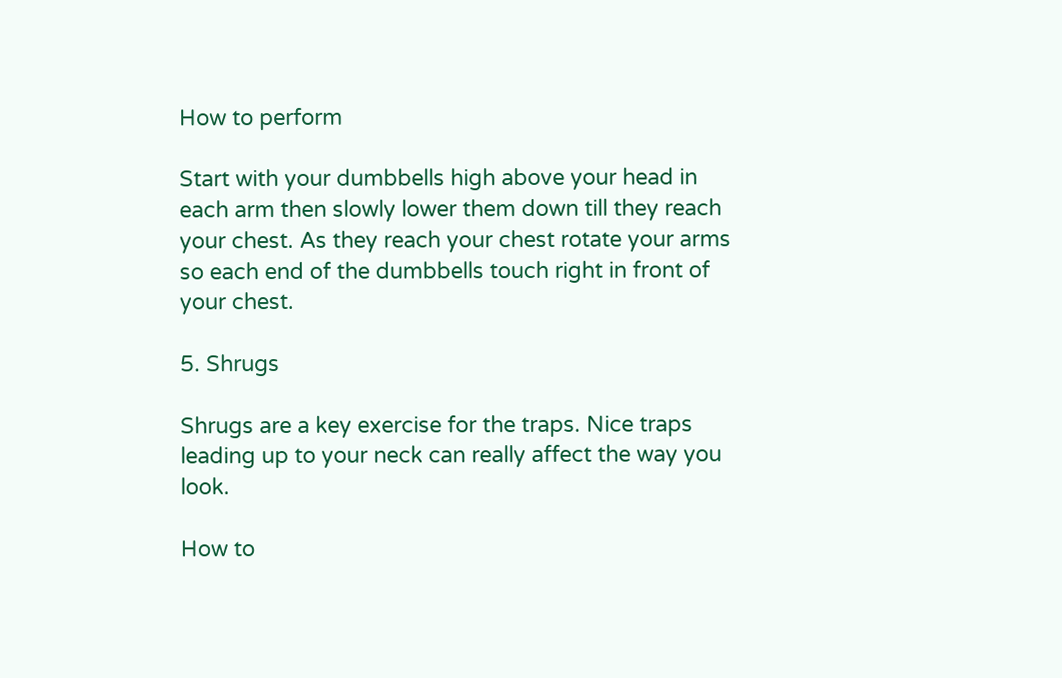How to perform

Start with your dumbbells high above your head in each arm then slowly lower them down till they reach your chest. As they reach your chest rotate your arms so each end of the dumbbells touch right in front of your chest.

5. Shrugs

Shrugs are a key exercise for the traps. Nice traps leading up to your neck can really affect the way you look.

How to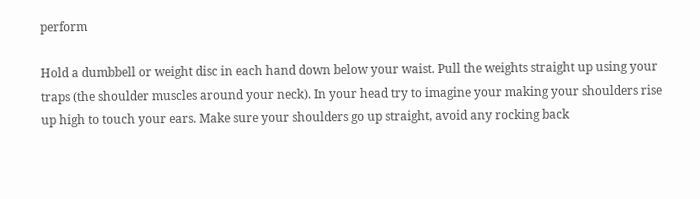perform

Hold a dumbbell or weight disc in each hand down below your waist. Pull the weights straight up using your traps (the shoulder muscles around your neck). In your head try to imagine your making your shoulders rise up high to touch your ears. Make sure your shoulders go up straight, avoid any rocking back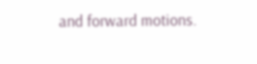and forward motions.